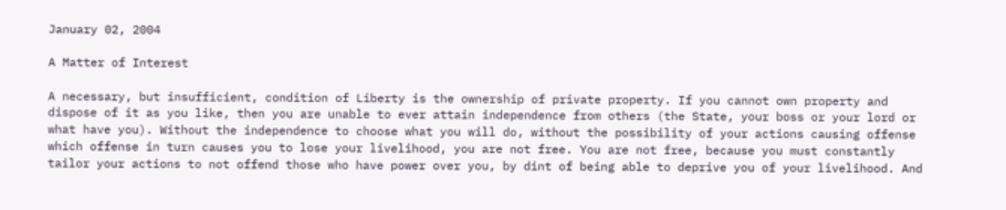January 02, 2004

A Matter of Interest

A necessary, but insufficient, condition of Liberty is the ownership of private property. If you cannot own property and dispose of it as you like, then you are unable to ever attain independence from others (the State, your boss or your lord or what have you). Without the independence to choose what you will do, without the possibility of your actions causing offense which offense in turn causes you to lose your livelihood, you are not free. You are not free, because you must constantly tailor your actions to not offend those who have power over you, by dint of being able to deprive you of your livelihood. And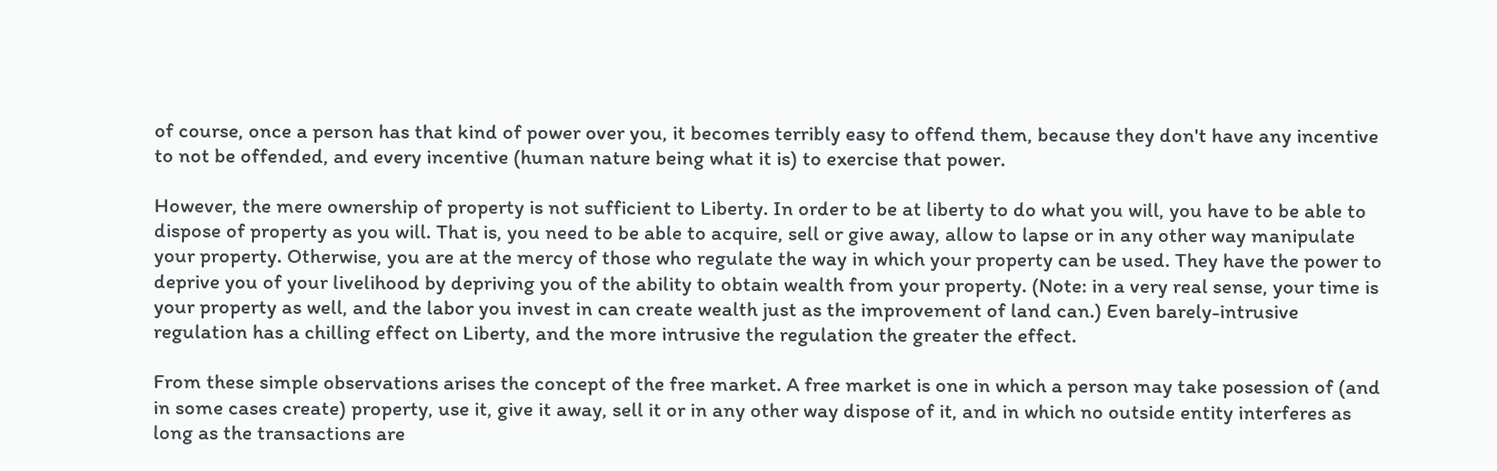of course, once a person has that kind of power over you, it becomes terribly easy to offend them, because they don't have any incentive to not be offended, and every incentive (human nature being what it is) to exercise that power.

However, the mere ownership of property is not sufficient to Liberty. In order to be at liberty to do what you will, you have to be able to dispose of property as you will. That is, you need to be able to acquire, sell or give away, allow to lapse or in any other way manipulate your property. Otherwise, you are at the mercy of those who regulate the way in which your property can be used. They have the power to deprive you of your livelihood by depriving you of the ability to obtain wealth from your property. (Note: in a very real sense, your time is your property as well, and the labor you invest in can create wealth just as the improvement of land can.) Even barely-intrusive regulation has a chilling effect on Liberty, and the more intrusive the regulation the greater the effect.

From these simple observations arises the concept of the free market. A free market is one in which a person may take posession of (and in some cases create) property, use it, give it away, sell it or in any other way dispose of it, and in which no outside entity interferes as long as the transactions are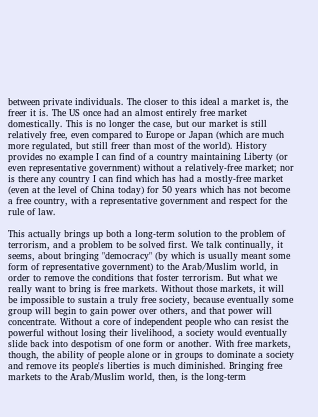between private individuals. The closer to this ideal a market is, the freer it is. The US once had an almost entirely free market domestically. This is no longer the case, but our market is still relatively free, even compared to Europe or Japan (which are much more regulated, but still freer than most of the world). History provides no example I can find of a country maintaining Liberty (or even representative government) without a relatively-free market; nor is there any country I can find which has had a mostly-free market (even at the level of China today) for 50 years which has not become a free country, with a representative government and respect for the rule of law.

This actually brings up both a long-term solution to the problem of terrorism, and a problem to be solved first. We talk continually, it seems, about bringing "democracy" (by which is usually meant some form of representative government) to the Arab/Muslim world, in order to remove the conditions that foster terrorism. But what we really want to bring is free markets. Without those markets, it will be impossible to sustain a truly free society, because eventually some group will begin to gain power over others, and that power will concentrate. Without a core of independent people who can resist the powerful without losing their livelihood, a society would eventually slide back into despotism of one form or another. With free markets, though, the ability of people alone or in groups to dominate a society and remove its people's liberties is much diminished. Bringing free markets to the Arab/Muslim world, then, is the long-term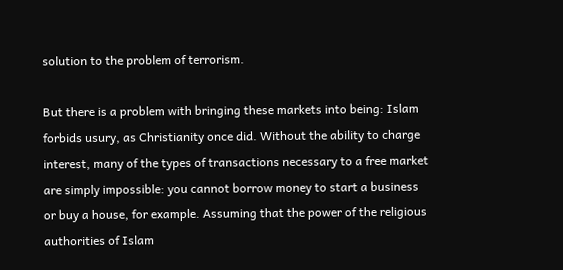solution to the problem of terrorism.

But there is a problem with bringing these markets into being: Islam forbids usury, as Christianity once did. Without the ability to charge interest, many of the types of transactions necessary to a free market are simply impossible: you cannot borrow money to start a business or buy a house, for example. Assuming that the power of the religious authorities of Islam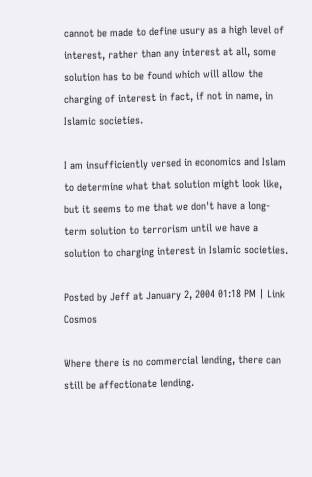cannot be made to define usury as a high level of interest, rather than any interest at all, some solution has to be found which will allow the charging of interest in fact, if not in name, in Islamic societies.

I am insufficiently versed in economics and Islam to determine what that solution might look like, but it seems to me that we don't have a long-term solution to terrorism until we have a solution to charging interest in Islamic societies.

Posted by Jeff at January 2, 2004 01:18 PM | Link Cosmos

Where there is no commercial lending, there can still be affectionate lending.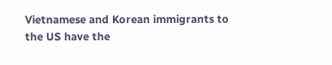Vietnamese and Korean immigrants to the US have the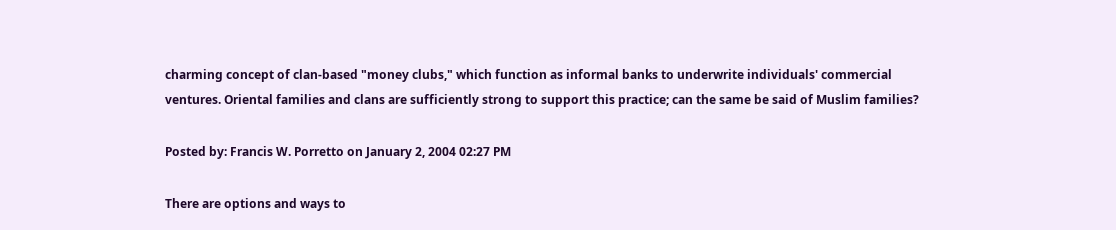charming concept of clan-based "money clubs," which function as informal banks to underwrite individuals' commercial ventures. Oriental families and clans are sufficiently strong to support this practice; can the same be said of Muslim families?

Posted by: Francis W. Porretto on January 2, 2004 02:27 PM

There are options and ways to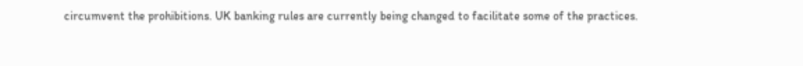circumvent the prohibitions. UK banking rules are currently being changed to facilitate some of the practices.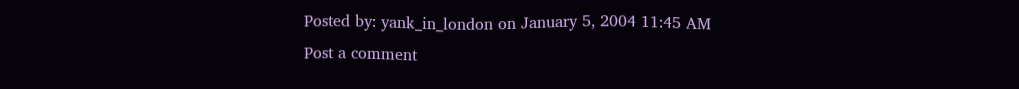Posted by: yank_in_london on January 5, 2004 11:45 AM
Post a comment